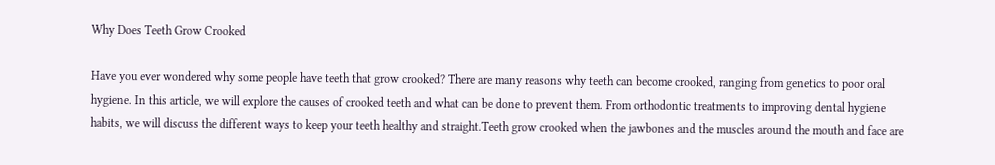Why Does Teeth Grow Crooked

Have you ever wondered why some people have teeth that grow crooked? There are many reasons why teeth can become crooked, ranging from genetics to poor oral hygiene. In this article, we will explore the causes of crooked teeth and what can be done to prevent them. From orthodontic treatments to improving dental hygiene habits, we will discuss the different ways to keep your teeth healthy and straight.Teeth grow crooked when the jawbones and the muscles around the mouth and face are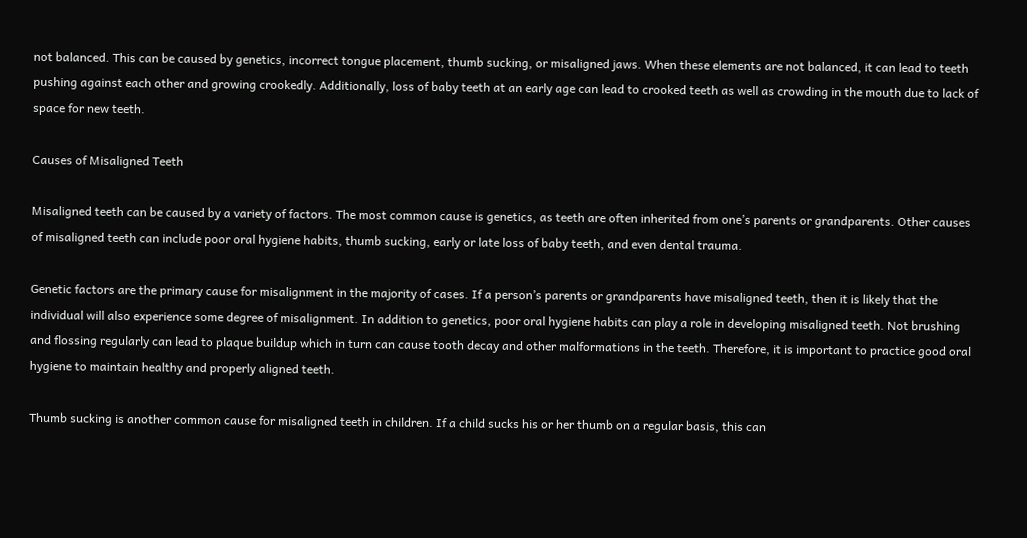not balanced. This can be caused by genetics, incorrect tongue placement, thumb sucking, or misaligned jaws. When these elements are not balanced, it can lead to teeth pushing against each other and growing crookedly. Additionally, loss of baby teeth at an early age can lead to crooked teeth as well as crowding in the mouth due to lack of space for new teeth.

Causes of Misaligned Teeth

Misaligned teeth can be caused by a variety of factors. The most common cause is genetics, as teeth are often inherited from one’s parents or grandparents. Other causes of misaligned teeth can include poor oral hygiene habits, thumb sucking, early or late loss of baby teeth, and even dental trauma.

Genetic factors are the primary cause for misalignment in the majority of cases. If a person’s parents or grandparents have misaligned teeth, then it is likely that the individual will also experience some degree of misalignment. In addition to genetics, poor oral hygiene habits can play a role in developing misaligned teeth. Not brushing and flossing regularly can lead to plaque buildup which in turn can cause tooth decay and other malformations in the teeth. Therefore, it is important to practice good oral hygiene to maintain healthy and properly aligned teeth.

Thumb sucking is another common cause for misaligned teeth in children. If a child sucks his or her thumb on a regular basis, this can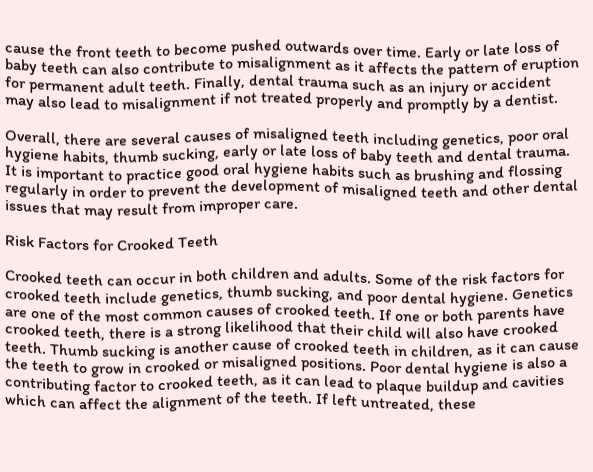cause the front teeth to become pushed outwards over time. Early or late loss of baby teeth can also contribute to misalignment as it affects the pattern of eruption for permanent adult teeth. Finally, dental trauma such as an injury or accident may also lead to misalignment if not treated properly and promptly by a dentist.

Overall, there are several causes of misaligned teeth including genetics, poor oral hygiene habits, thumb sucking, early or late loss of baby teeth and dental trauma. It is important to practice good oral hygiene habits such as brushing and flossing regularly in order to prevent the development of misaligned teeth and other dental issues that may result from improper care.

Risk Factors for Crooked Teeth

Crooked teeth can occur in both children and adults. Some of the risk factors for crooked teeth include genetics, thumb sucking, and poor dental hygiene. Genetics are one of the most common causes of crooked teeth. If one or both parents have crooked teeth, there is a strong likelihood that their child will also have crooked teeth. Thumb sucking is another cause of crooked teeth in children, as it can cause the teeth to grow in crooked or misaligned positions. Poor dental hygiene is also a contributing factor to crooked teeth, as it can lead to plaque buildup and cavities which can affect the alignment of the teeth. If left untreated, these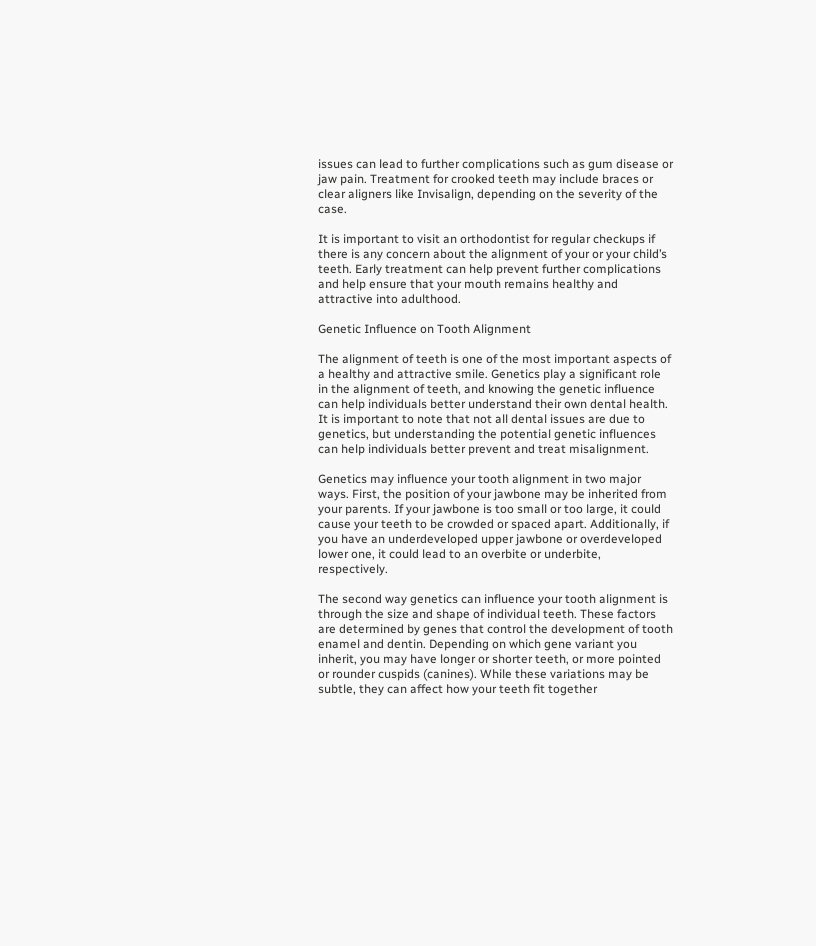issues can lead to further complications such as gum disease or jaw pain. Treatment for crooked teeth may include braces or clear aligners like Invisalign, depending on the severity of the case.

It is important to visit an orthodontist for regular checkups if there is any concern about the alignment of your or your child’s teeth. Early treatment can help prevent further complications and help ensure that your mouth remains healthy and attractive into adulthood.

Genetic Influence on Tooth Alignment

The alignment of teeth is one of the most important aspects of a healthy and attractive smile. Genetics play a significant role in the alignment of teeth, and knowing the genetic influence can help individuals better understand their own dental health. It is important to note that not all dental issues are due to genetics, but understanding the potential genetic influences can help individuals better prevent and treat misalignment.

Genetics may influence your tooth alignment in two major ways. First, the position of your jawbone may be inherited from your parents. If your jawbone is too small or too large, it could cause your teeth to be crowded or spaced apart. Additionally, if you have an underdeveloped upper jawbone or overdeveloped lower one, it could lead to an overbite or underbite, respectively.

The second way genetics can influence your tooth alignment is through the size and shape of individual teeth. These factors are determined by genes that control the development of tooth enamel and dentin. Depending on which gene variant you inherit, you may have longer or shorter teeth, or more pointed or rounder cuspids (canines). While these variations may be subtle, they can affect how your teeth fit together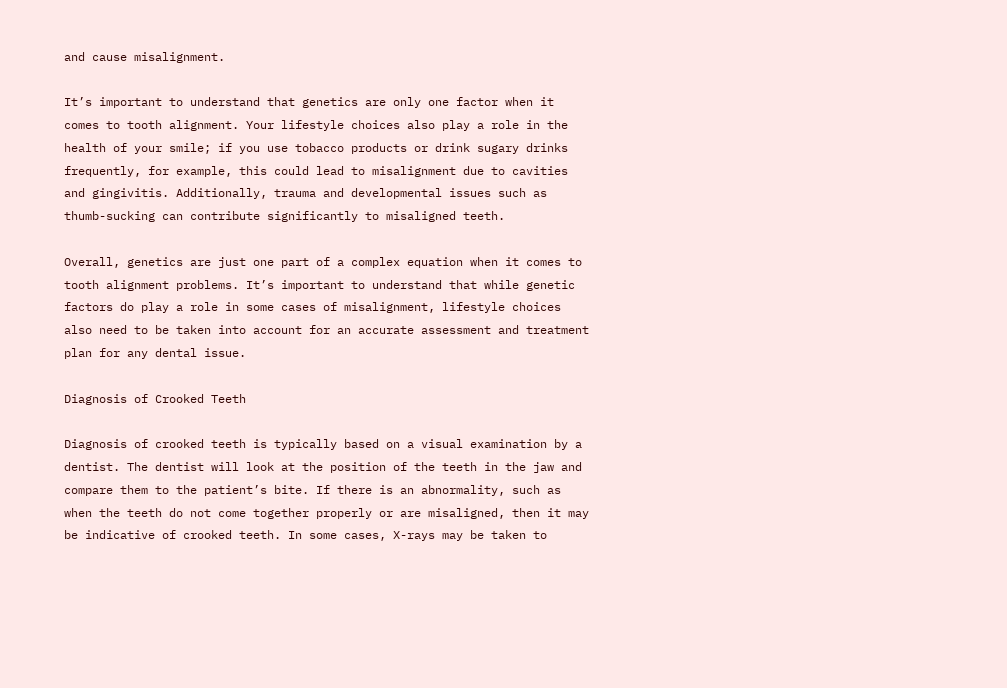and cause misalignment.

It’s important to understand that genetics are only one factor when it comes to tooth alignment. Your lifestyle choices also play a role in the health of your smile; if you use tobacco products or drink sugary drinks frequently, for example, this could lead to misalignment due to cavities and gingivitis. Additionally, trauma and developmental issues such as thumb-sucking can contribute significantly to misaligned teeth.

Overall, genetics are just one part of a complex equation when it comes to tooth alignment problems. It’s important to understand that while genetic factors do play a role in some cases of misalignment, lifestyle choices also need to be taken into account for an accurate assessment and treatment plan for any dental issue.

Diagnosis of Crooked Teeth

Diagnosis of crooked teeth is typically based on a visual examination by a dentist. The dentist will look at the position of the teeth in the jaw and compare them to the patient’s bite. If there is an abnormality, such as when the teeth do not come together properly or are misaligned, then it may be indicative of crooked teeth. In some cases, X-rays may be taken to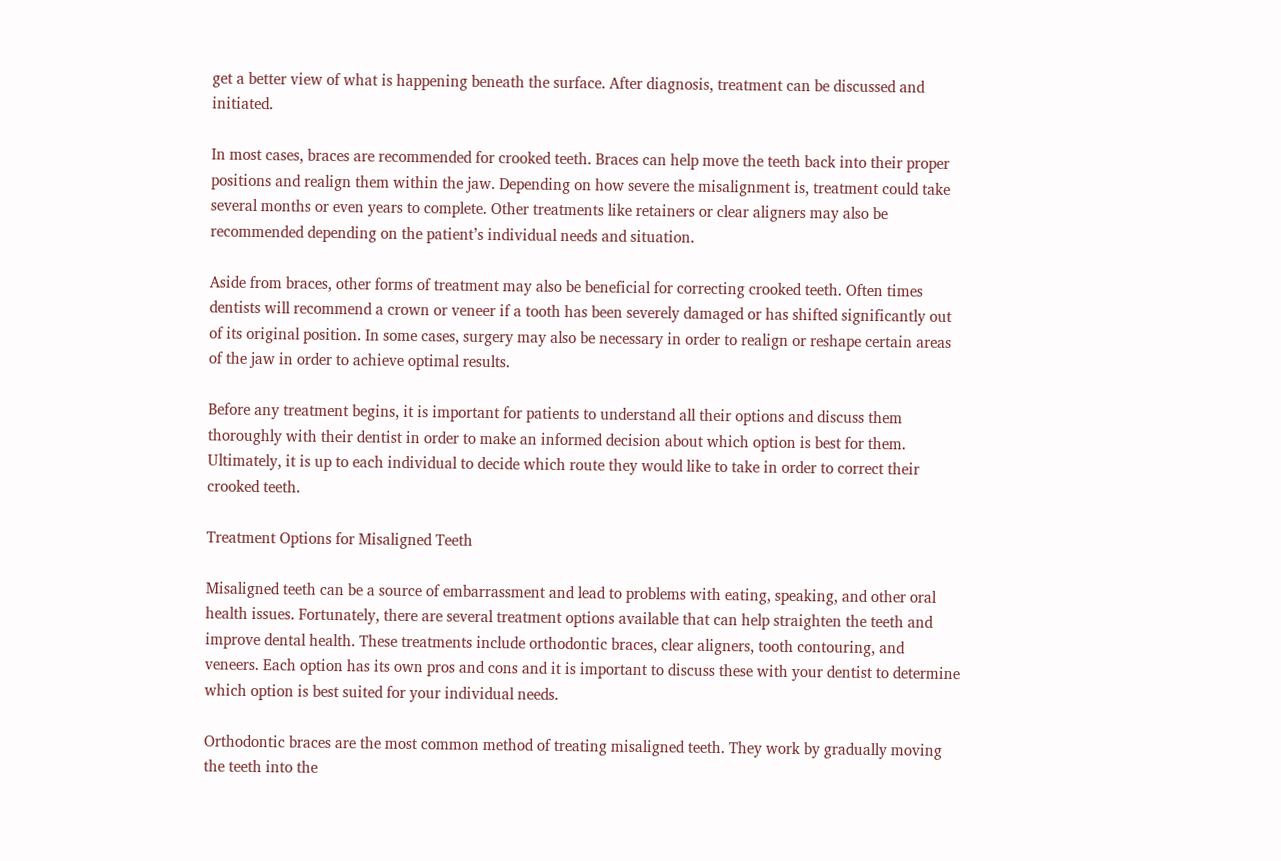get a better view of what is happening beneath the surface. After diagnosis, treatment can be discussed and initiated.

In most cases, braces are recommended for crooked teeth. Braces can help move the teeth back into their proper positions and realign them within the jaw. Depending on how severe the misalignment is, treatment could take several months or even years to complete. Other treatments like retainers or clear aligners may also be recommended depending on the patient’s individual needs and situation.

Aside from braces, other forms of treatment may also be beneficial for correcting crooked teeth. Often times dentists will recommend a crown or veneer if a tooth has been severely damaged or has shifted significantly out of its original position. In some cases, surgery may also be necessary in order to realign or reshape certain areas of the jaw in order to achieve optimal results.

Before any treatment begins, it is important for patients to understand all their options and discuss them thoroughly with their dentist in order to make an informed decision about which option is best for them. Ultimately, it is up to each individual to decide which route they would like to take in order to correct their crooked teeth.

Treatment Options for Misaligned Teeth

Misaligned teeth can be a source of embarrassment and lead to problems with eating, speaking, and other oral health issues. Fortunately, there are several treatment options available that can help straighten the teeth and improve dental health. These treatments include orthodontic braces, clear aligners, tooth contouring, and veneers. Each option has its own pros and cons and it is important to discuss these with your dentist to determine which option is best suited for your individual needs.

Orthodontic braces are the most common method of treating misaligned teeth. They work by gradually moving the teeth into the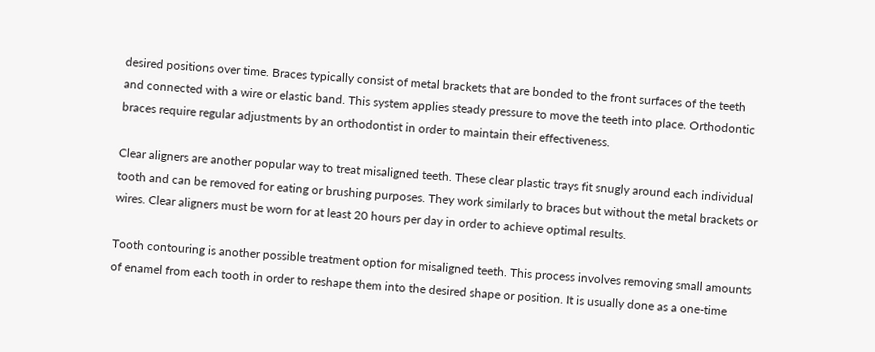desired positions over time. Braces typically consist of metal brackets that are bonded to the front surfaces of the teeth and connected with a wire or elastic band. This system applies steady pressure to move the teeth into place. Orthodontic braces require regular adjustments by an orthodontist in order to maintain their effectiveness.

Clear aligners are another popular way to treat misaligned teeth. These clear plastic trays fit snugly around each individual tooth and can be removed for eating or brushing purposes. They work similarly to braces but without the metal brackets or wires. Clear aligners must be worn for at least 20 hours per day in order to achieve optimal results.

Tooth contouring is another possible treatment option for misaligned teeth. This process involves removing small amounts of enamel from each tooth in order to reshape them into the desired shape or position. It is usually done as a one-time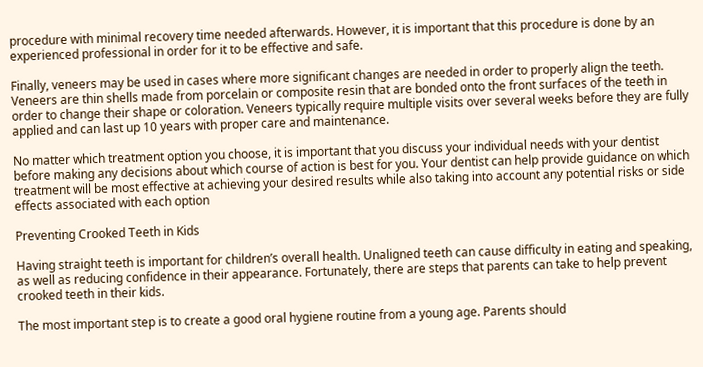procedure with minimal recovery time needed afterwards. However, it is important that this procedure is done by an experienced professional in order for it to be effective and safe.

Finally, veneers may be used in cases where more significant changes are needed in order to properly align the teeth. Veneers are thin shells made from porcelain or composite resin that are bonded onto the front surfaces of the teeth in order to change their shape or coloration. Veneers typically require multiple visits over several weeks before they are fully applied and can last up 10 years with proper care and maintenance.

No matter which treatment option you choose, it is important that you discuss your individual needs with your dentist before making any decisions about which course of action is best for you. Your dentist can help provide guidance on which treatment will be most effective at achieving your desired results while also taking into account any potential risks or side effects associated with each option

Preventing Crooked Teeth in Kids

Having straight teeth is important for children’s overall health. Unaligned teeth can cause difficulty in eating and speaking, as well as reducing confidence in their appearance. Fortunately, there are steps that parents can take to help prevent crooked teeth in their kids.

The most important step is to create a good oral hygiene routine from a young age. Parents should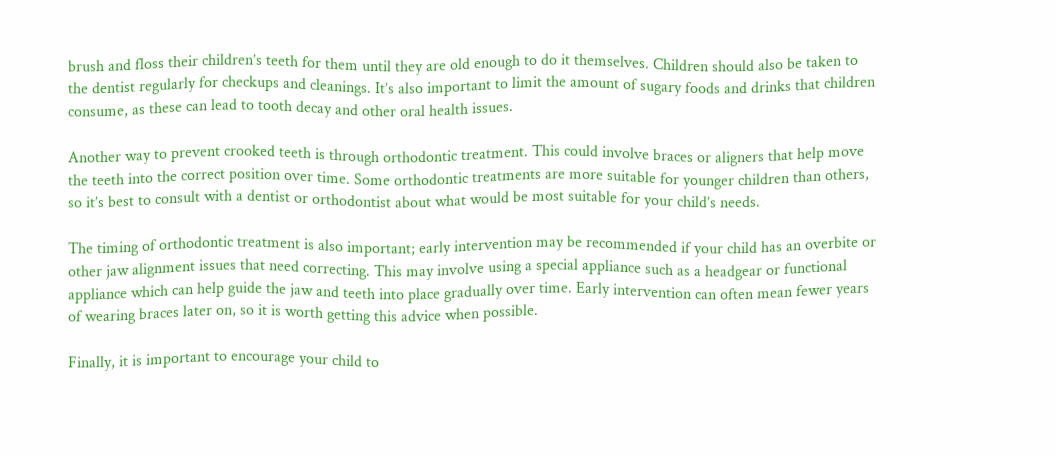brush and floss their children’s teeth for them until they are old enough to do it themselves. Children should also be taken to the dentist regularly for checkups and cleanings. It’s also important to limit the amount of sugary foods and drinks that children consume, as these can lead to tooth decay and other oral health issues.

Another way to prevent crooked teeth is through orthodontic treatment. This could involve braces or aligners that help move the teeth into the correct position over time. Some orthodontic treatments are more suitable for younger children than others, so it’s best to consult with a dentist or orthodontist about what would be most suitable for your child’s needs.

The timing of orthodontic treatment is also important; early intervention may be recommended if your child has an overbite or other jaw alignment issues that need correcting. This may involve using a special appliance such as a headgear or functional appliance which can help guide the jaw and teeth into place gradually over time. Early intervention can often mean fewer years of wearing braces later on, so it is worth getting this advice when possible.

Finally, it is important to encourage your child to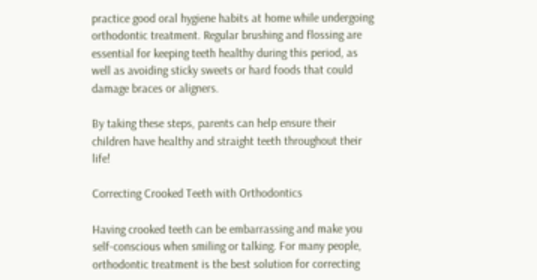practice good oral hygiene habits at home while undergoing orthodontic treatment. Regular brushing and flossing are essential for keeping teeth healthy during this period, as well as avoiding sticky sweets or hard foods that could damage braces or aligners.

By taking these steps, parents can help ensure their children have healthy and straight teeth throughout their life!

Correcting Crooked Teeth with Orthodontics

Having crooked teeth can be embarrassing and make you self-conscious when smiling or talking. For many people, orthodontic treatment is the best solution for correcting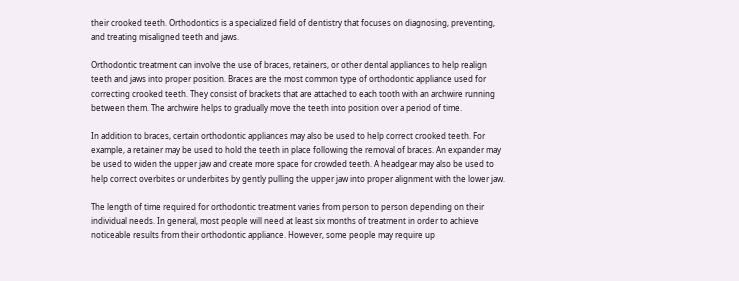their crooked teeth. Orthodontics is a specialized field of dentistry that focuses on diagnosing, preventing, and treating misaligned teeth and jaws.

Orthodontic treatment can involve the use of braces, retainers, or other dental appliances to help realign teeth and jaws into proper position. Braces are the most common type of orthodontic appliance used for correcting crooked teeth. They consist of brackets that are attached to each tooth with an archwire running between them. The archwire helps to gradually move the teeth into position over a period of time.

In addition to braces, certain orthodontic appliances may also be used to help correct crooked teeth. For example, a retainer may be used to hold the teeth in place following the removal of braces. An expander may be used to widen the upper jaw and create more space for crowded teeth. A headgear may also be used to help correct overbites or underbites by gently pulling the upper jaw into proper alignment with the lower jaw.

The length of time required for orthodontic treatment varies from person to person depending on their individual needs. In general, most people will need at least six months of treatment in order to achieve noticeable results from their orthodontic appliance. However, some people may require up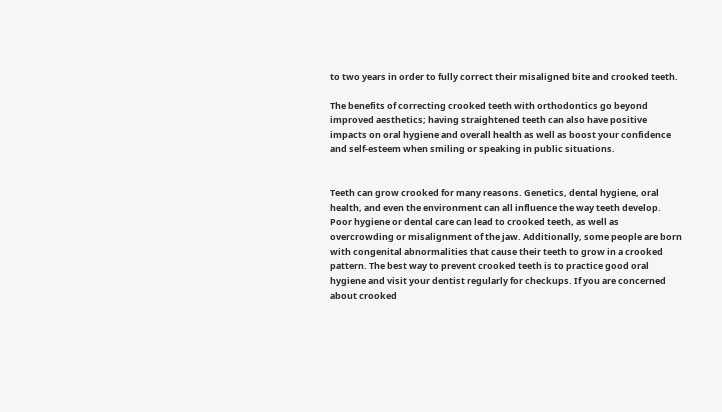to two years in order to fully correct their misaligned bite and crooked teeth.

The benefits of correcting crooked teeth with orthodontics go beyond improved aesthetics; having straightened teeth can also have positive impacts on oral hygiene and overall health as well as boost your confidence and self-esteem when smiling or speaking in public situations.


Teeth can grow crooked for many reasons. Genetics, dental hygiene, oral health, and even the environment can all influence the way teeth develop. Poor hygiene or dental care can lead to crooked teeth, as well as overcrowding or misalignment of the jaw. Additionally, some people are born with congenital abnormalities that cause their teeth to grow in a crooked pattern. The best way to prevent crooked teeth is to practice good oral hygiene and visit your dentist regularly for checkups. If you are concerned about crooked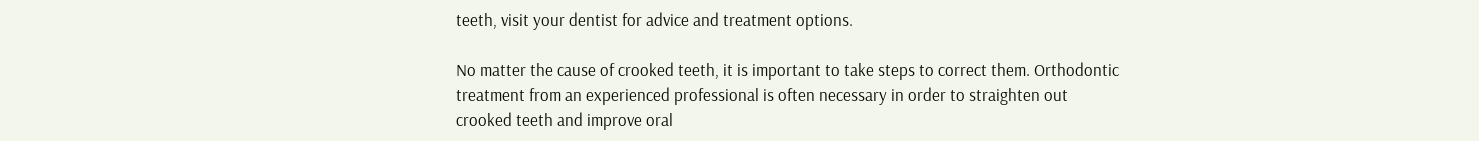teeth, visit your dentist for advice and treatment options.

No matter the cause of crooked teeth, it is important to take steps to correct them. Orthodontic treatment from an experienced professional is often necessary in order to straighten out crooked teeth and improve oral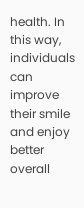health. In this way, individuals can improve their smile and enjoy better overall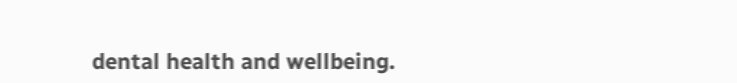dental health and wellbeing.